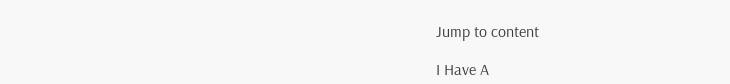Jump to content

I Have A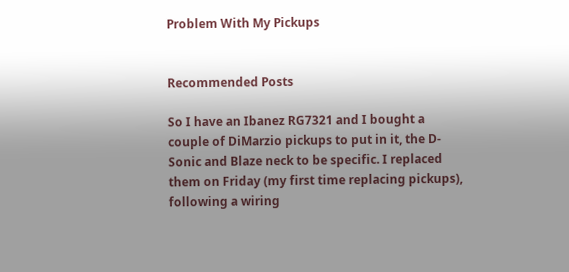Problem With My Pickups


Recommended Posts

So I have an Ibanez RG7321 and I bought a couple of DiMarzio pickups to put in it, the D-Sonic and Blaze neck to be specific. I replaced them on Friday (my first time replacing pickups), following a wiring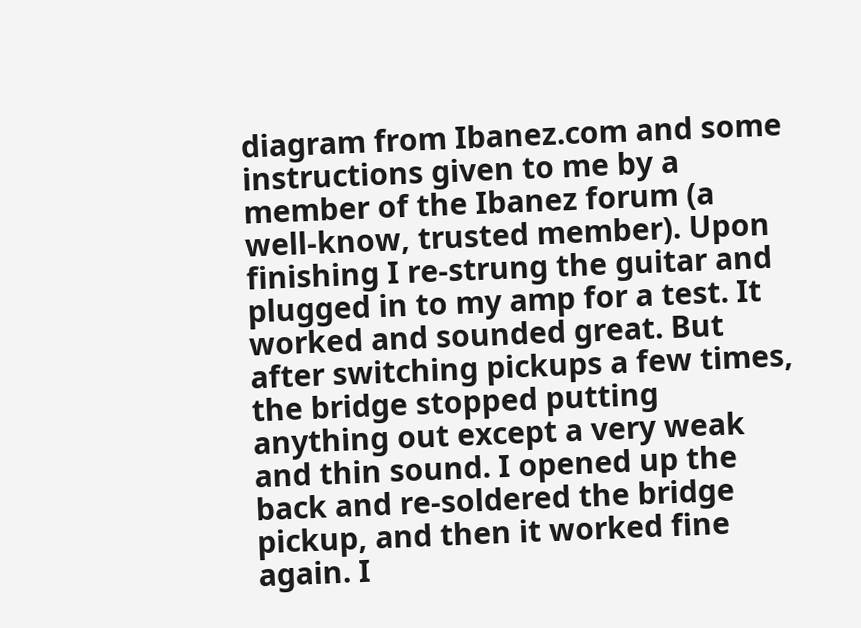diagram from Ibanez.com and some instructions given to me by a member of the Ibanez forum (a well-know, trusted member). Upon finishing I re-strung the guitar and plugged in to my amp for a test. It worked and sounded great. But after switching pickups a few times, the bridge stopped putting anything out except a very weak and thin sound. I opened up the back and re-soldered the bridge pickup, and then it worked fine again. I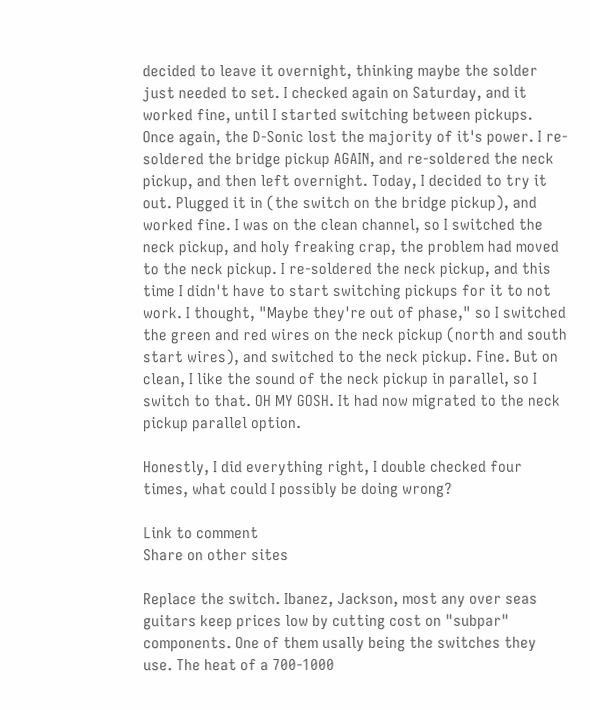decided to leave it overnight, thinking maybe the solder just needed to set. I checked again on Saturday, and it worked fine, until I started switching between pickups. Once again, the D-Sonic lost the majority of it's power. I re-soldered the bridge pickup AGAIN, and re-soldered the neck pickup, and then left overnight. Today, I decided to try it out. Plugged it in (the switch on the bridge pickup), and worked fine. I was on the clean channel, so I switched the neck pickup, and holy freaking crap, the problem had moved to the neck pickup. I re-soldered the neck pickup, and this time I didn't have to start switching pickups for it to not work. I thought, "Maybe they're out of phase," so I switched the green and red wires on the neck pickup (north and south start wires), and switched to the neck pickup. Fine. But on clean, I like the sound of the neck pickup in parallel, so I switch to that. OH MY GOSH. It had now migrated to the neck pickup parallel option.

Honestly, I did everything right, I double checked four times, what could I possibly be doing wrong?

Link to comment
Share on other sites

Replace the switch. Ibanez, Jackson, most any over seas guitars keep prices low by cutting cost on "subpar" components. One of them usally being the switches they use. The heat of a 700-1000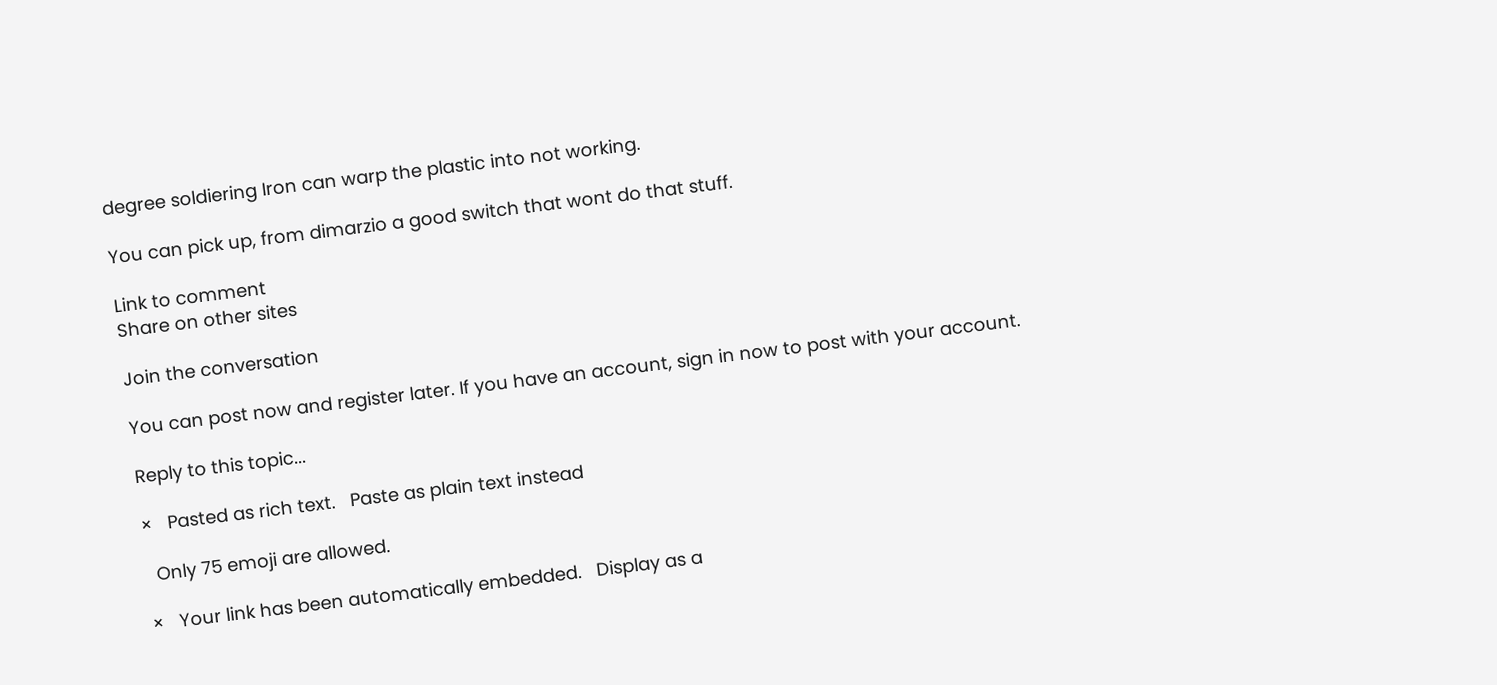degree soldiering Iron can warp the plastic into not working.

You can pick up, from dimarzio a good switch that wont do that stuff.

Link to comment
Share on other sites

Join the conversation

You can post now and register later. If you have an account, sign in now to post with your account.

Reply to this topic...

×   Pasted as rich text.   Paste as plain text instead

  Only 75 emoji are allowed.

×   Your link has been automatically embedded.   Display as a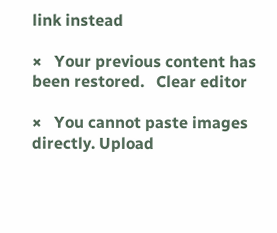link instead

×   Your previous content has been restored.   Clear editor

×   You cannot paste images directly. Upload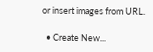or insert images from URL.

  • Create New...